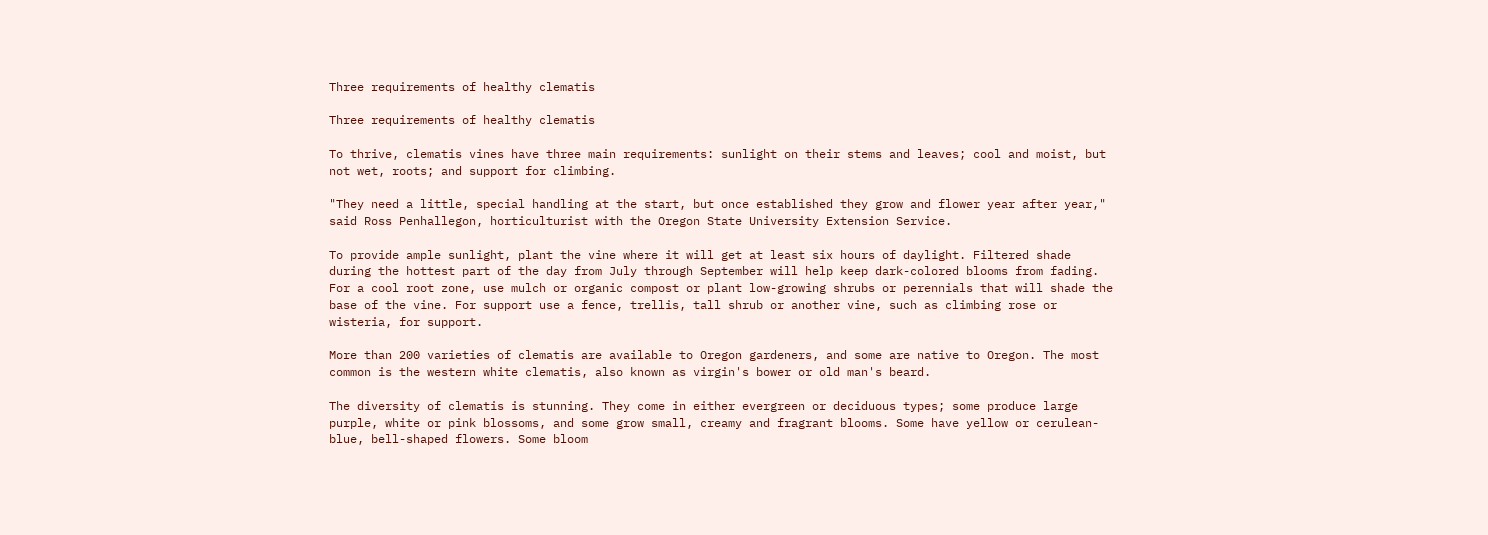Three requirements of healthy clematis

Three requirements of healthy clematis

To thrive, clematis vines have three main requirements: sunlight on their stems and leaves; cool and moist, but not wet, roots; and support for climbing.

"They need a little, special handling at the start, but once established they grow and flower year after year," said Ross Penhallegon, horticulturist with the Oregon State University Extension Service.

To provide ample sunlight, plant the vine where it will get at least six hours of daylight. Filtered shade during the hottest part of the day from July through September will help keep dark-colored blooms from fading. For a cool root zone, use mulch or organic compost or plant low-growing shrubs or perennials that will shade the base of the vine. For support use a fence, trellis, tall shrub or another vine, such as climbing rose or wisteria, for support.

More than 200 varieties of clematis are available to Oregon gardeners, and some are native to Oregon. The most common is the western white clematis, also known as virgin's bower or old man's beard.

The diversity of clematis is stunning. They come in either evergreen or deciduous types; some produce large purple, white or pink blossoms, and some grow small, creamy and fragrant blooms. Some have yellow or cerulean-blue, bell-shaped flowers. Some bloom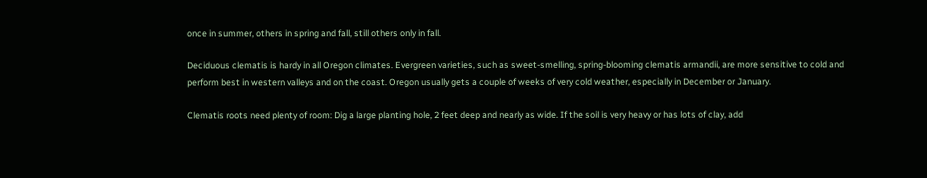once in summer, others in spring and fall, still others only in fall.

Deciduous clematis is hardy in all Oregon climates. Evergreen varieties, such as sweet-smelling, spring-blooming clematis armandii, are more sensitive to cold and perform best in western valleys and on the coast. Oregon usually gets a couple of weeks of very cold weather, especially in December or January.

Clematis roots need plenty of room: Dig a large planting hole, 2 feet deep and nearly as wide. If the soil is very heavy or has lots of clay, add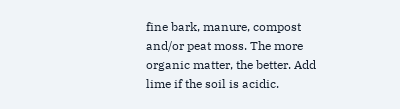fine bark, manure, compost and/or peat moss. The more organic matter, the better. Add lime if the soil is acidic.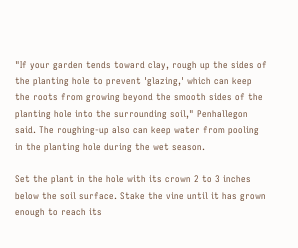"If your garden tends toward clay, rough up the sides of the planting hole to prevent 'glazing,' which can keep the roots from growing beyond the smooth sides of the planting hole into the surrounding soil," Penhallegon said. The roughing-up also can keep water from pooling in the planting hole during the wet season.

Set the plant in the hole with its crown 2 to 3 inches below the soil surface. Stake the vine until it has grown enough to reach its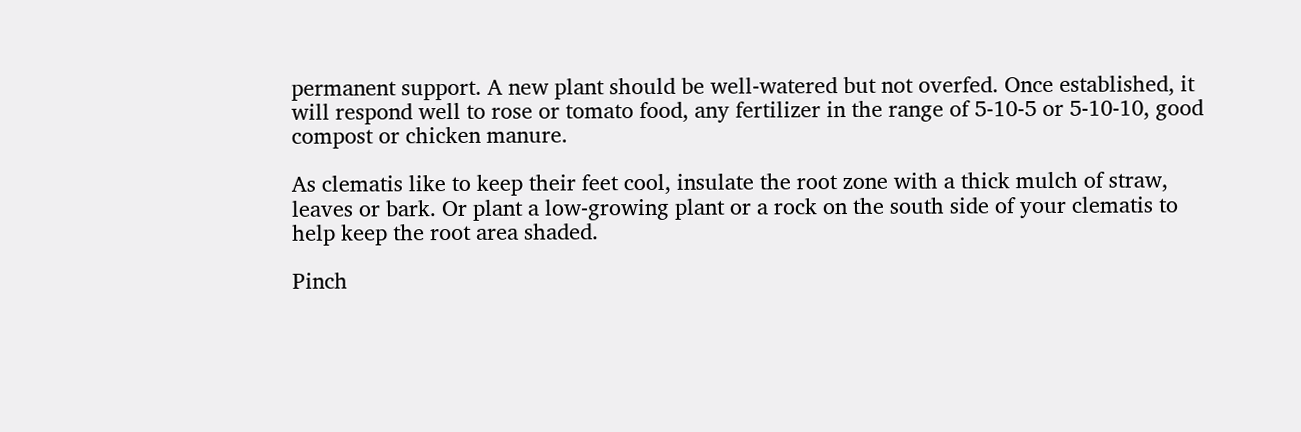permanent support. A new plant should be well-watered but not overfed. Once established, it will respond well to rose or tomato food, any fertilizer in the range of 5-10-5 or 5-10-10, good compost or chicken manure.

As clematis like to keep their feet cool, insulate the root zone with a thick mulch of straw, leaves or bark. Or plant a low-growing plant or a rock on the south side of your clematis to help keep the root area shaded.

Pinch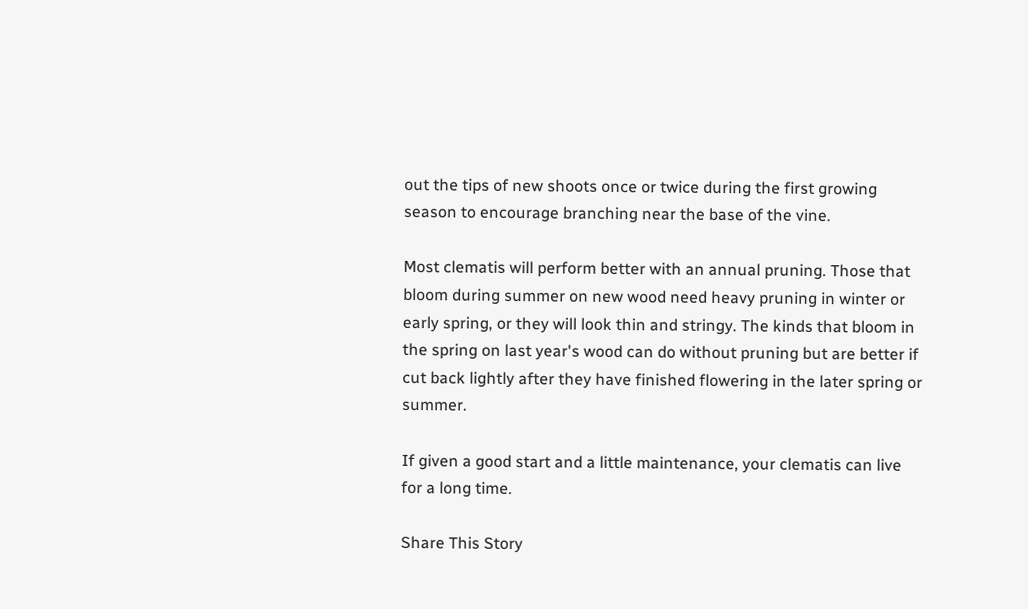out the tips of new shoots once or twice during the first growing season to encourage branching near the base of the vine.

Most clematis will perform better with an annual pruning. Those that bloom during summer on new wood need heavy pruning in winter or early spring, or they will look thin and stringy. The kinds that bloom in the spring on last year's wood can do without pruning but are better if cut back lightly after they have finished flowering in the later spring or summer.

If given a good start and a little maintenance, your clematis can live for a long time.

Share This Story